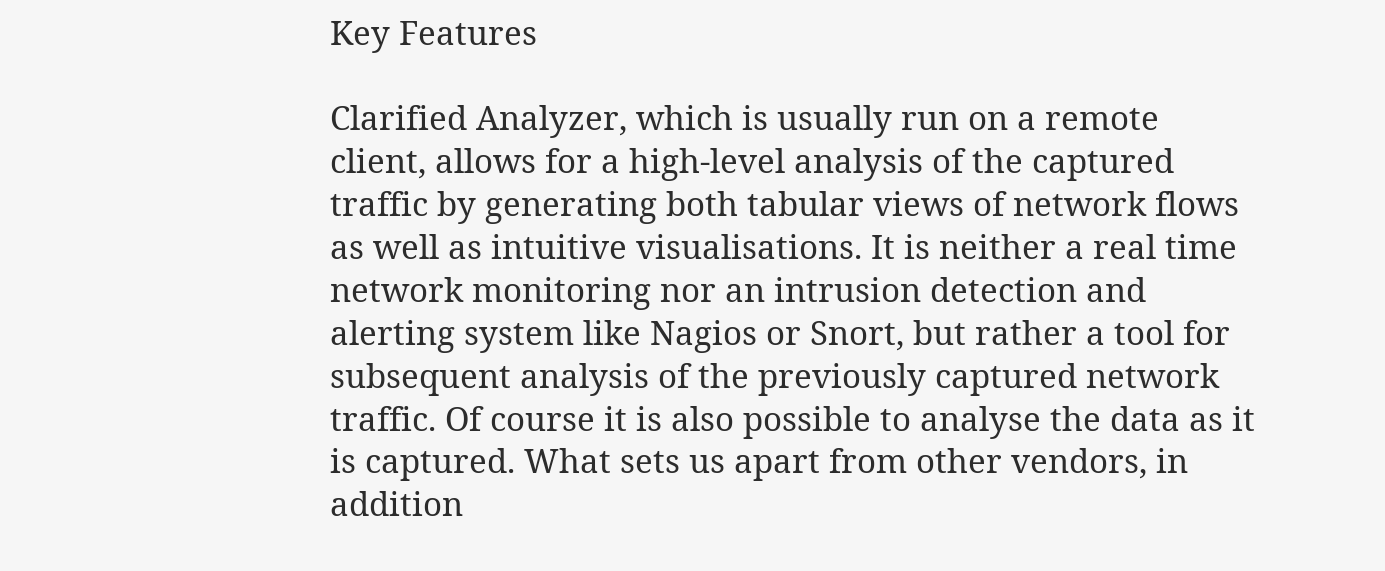Key Features

Clarified Analyzer, which is usually run on a remote client, allows for a high-level analysis of the captured traffic by generating both tabular views of network flows as well as intuitive visualisations. It is neither a real time network monitoring nor an intrusion detection and alerting system like Nagios or Snort, but rather a tool for subsequent analysis of the previously captured network traffic. Of course it is also possible to analyse the data as it is captured. What sets us apart from other vendors, in addition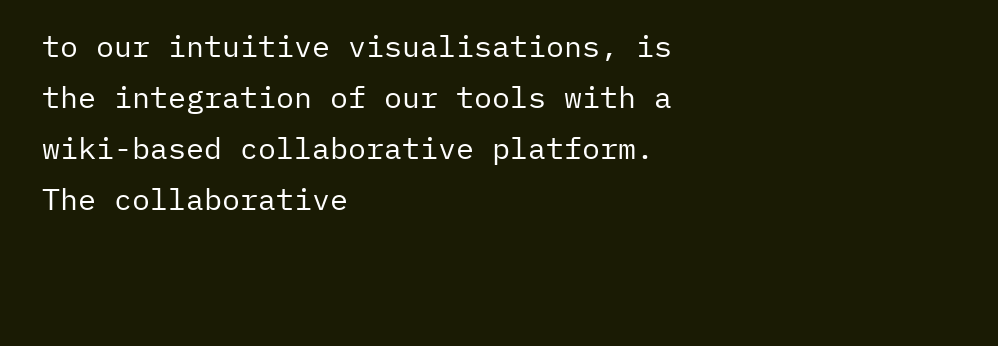to our intuitive visualisations, is the integration of our tools with a wiki-based collaborative platform. The collaborative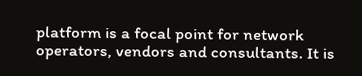platform is a focal point for network operators, vendors and consultants. It is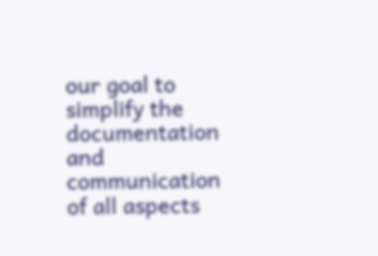our goal to simplify the documentation and communication of all aspects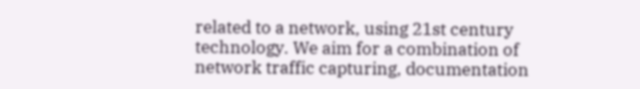related to a network, using 21st century technology. We aim for a combination of network traffic capturing, documentation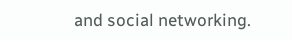and social networking.